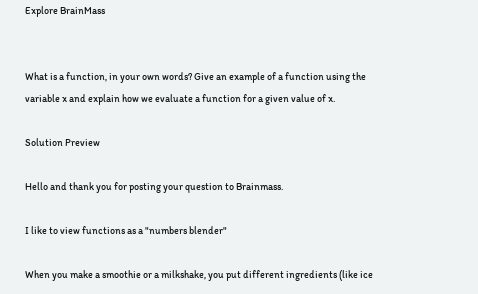Explore BrainMass


What is a function, in your own words? Give an example of a function using the variable x and explain how we evaluate a function for a given value of x.

Solution Preview

Hello and thank you for posting your question to Brainmass.

I like to view functions as a "numbers blender"

When you make a smoothie or a milkshake, you put different ingredients (like ice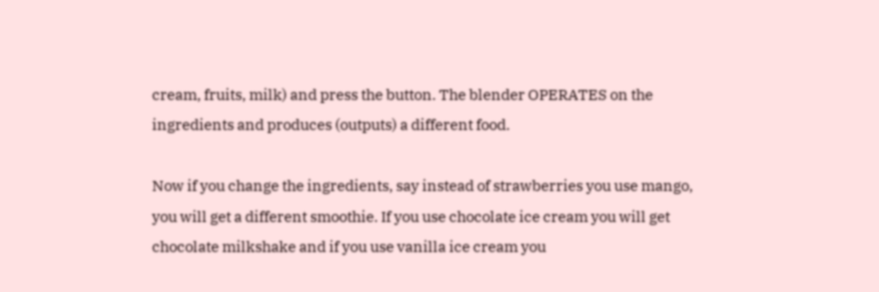cream, fruits, milk) and press the button. The blender OPERATES on the ingredients and produces (outputs) a different food.

Now if you change the ingredients, say instead of strawberries you use mango, you will get a different smoothie. If you use chocolate ice cream you will get chocolate milkshake and if you use vanilla ice cream you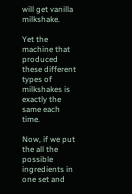will get vanilla milkshake.

Yet the machine that produced these different types of milkshakes is exactly the same each time.

Now, if we put the all the possible ingredients in one set and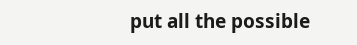put all the possible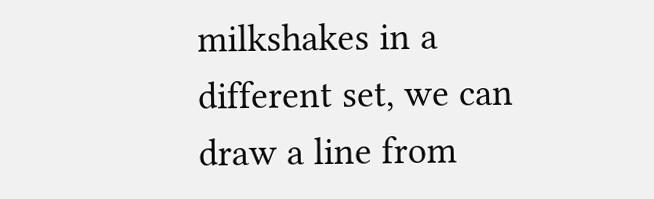milkshakes in a different set, we can draw a line from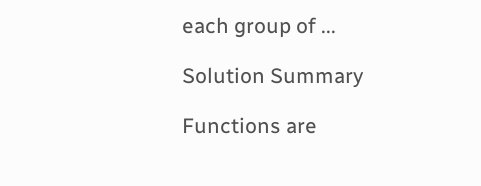each group of ...

Solution Summary

Functions are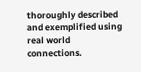thoroughly described and exemplified using real world connections.